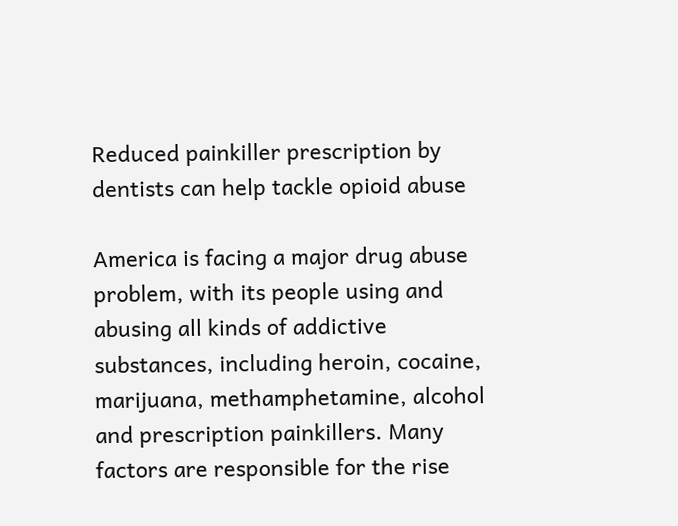Reduced painkiller prescription by dentists can help tackle opioid abuse

America is facing a major drug abuse problem, with its people using and abusing all kinds of addictive substances, including heroin, cocaine, marijuana, methamphetamine, alcohol and prescription painkillers. Many factors are responsible for the rise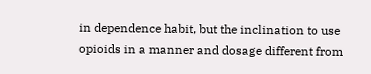in dependence habit, but the inclination to use opioids in a manner and dosage different from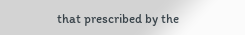that prescribed by the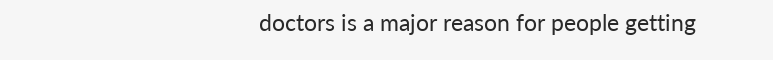doctors is a major reason for people getting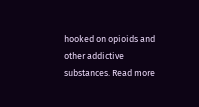hooked on opioids and other addictive substances. Read more